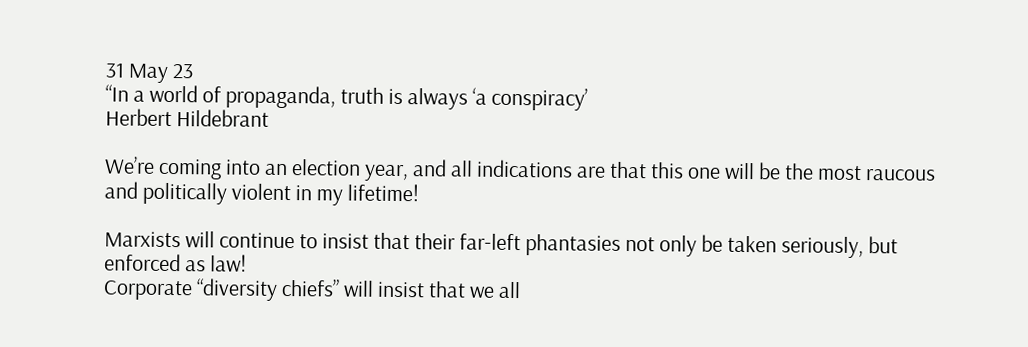31 May 23
“In a world of propaganda, truth is always ‘a conspiracy’
Herbert Hildebrant

We’re coming into an election year, and all indications are that this one will be the most raucous and politically violent in my lifetime!

Marxists will continue to insist that their far-left phantasies not only be taken seriously, but enforced as law!
Corporate “diversity chiefs” will insist that we all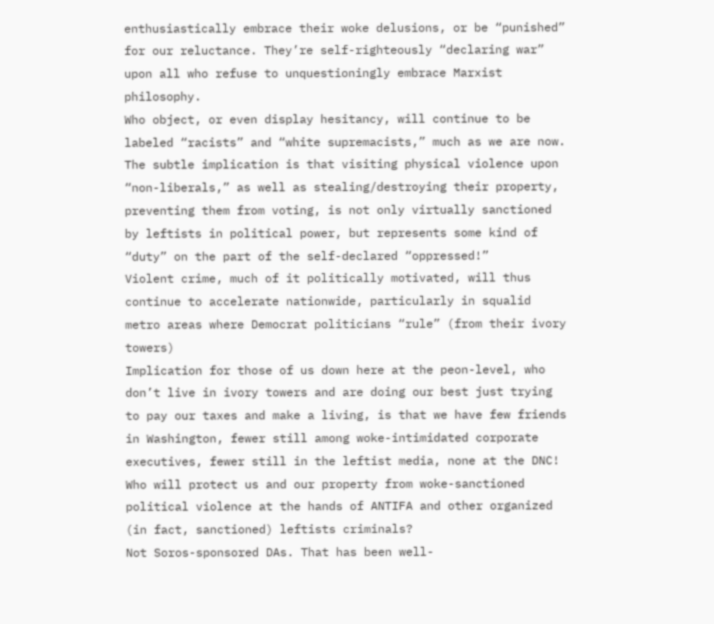enthusiastically embrace their woke delusions, or be “punished” for our reluctance. They’re self-righteously “declaring war” upon all who refuse to unquestioningly embrace Marxist philosophy.
Who object, or even display hesitancy, will continue to be labeled “racists” and “white supremacists,” much as we are now.
The subtle implication is that visiting physical violence upon “non-liberals,” as well as stealing/destroying their property, preventing them from voting, is not only virtually sanctioned by leftists in political power, but represents some kind of “duty” on the part of the self-declared “oppressed!”
Violent crime, much of it politically motivated, will thus continue to accelerate nationwide, particularly in squalid metro areas where Democrat politicians “rule” (from their ivory towers)
Implication for those of us down here at the peon-level, who don’t live in ivory towers and are doing our best just trying to pay our taxes and make a living, is that we have few friends in Washington, fewer still among woke-intimidated corporate executives, fewer still in the leftist media, none at the DNC!
Who will protect us and our property from woke-sanctioned political violence at the hands of ANTIFA and other organized (in fact, sanctioned) leftists criminals?
Not Soros-sponsored DAs. That has been well-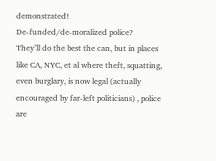demonstrated!
De-funded/de-moralized police?
They’ll do the best the can, but in places like CA, NYC, et al where theft, squatting, even burglary, is now legal (actually encouraged by far-left politicians) , police are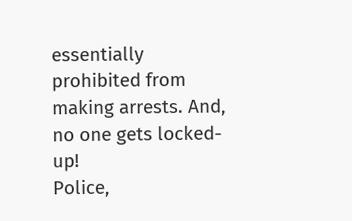essentially prohibited from making arrests. And, no one gets locked-up!
Police,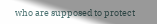who are supposed to protect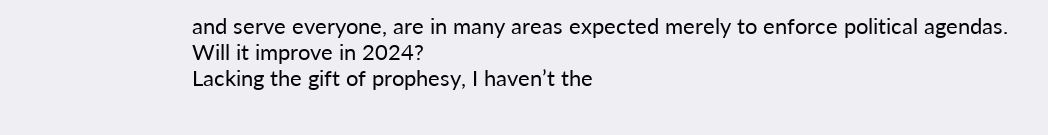and serve everyone, are in many areas expected merely to enforce political agendas.
Will it improve in 2024?
Lacking the gift of prophesy, I haven’t the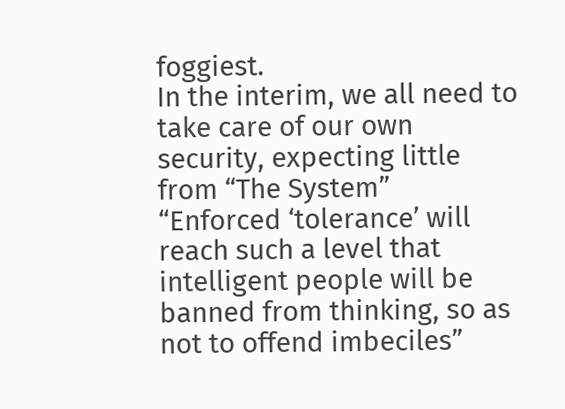foggiest.
In the interim, we all need to take care of our own security, expecting little from “The System”
“Enforced ‘tolerance’ will reach such a level that intelligent people will be banned from thinking, so as not to offend imbeciles”